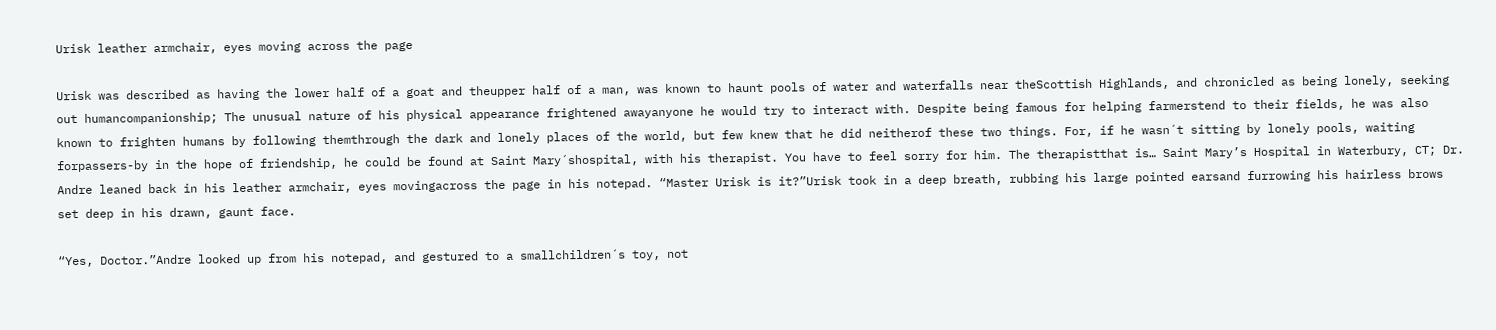Urisk leather armchair, eyes moving across the page

Urisk was described as having the lower half of a goat and theupper half of a man, was known to haunt pools of water and waterfalls near theScottish Highlands, and chronicled as being lonely, seeking out humancompanionship; The unusual nature of his physical appearance frightened awayanyone he would try to interact with. Despite being famous for helping farmerstend to their fields, he was also known to frighten humans by following themthrough the dark and lonely places of the world, but few knew that he did neitherof these two things. For, if he wasn´t sitting by lonely pools, waiting forpassers-by in the hope of friendship, he could be found at Saint Mary´shospital, with his therapist. You have to feel sorry for him. The therapistthat is… Saint Mary’s Hospital in Waterbury, CT; Dr. Andre leaned back in his leather armchair, eyes movingacross the page in his notepad. “Master Urisk is it?”Urisk took in a deep breath, rubbing his large pointed earsand furrowing his hairless brows set deep in his drawn, gaunt face.

“Yes, Doctor.”Andre looked up from his notepad, and gestured to a smallchildren´s toy, not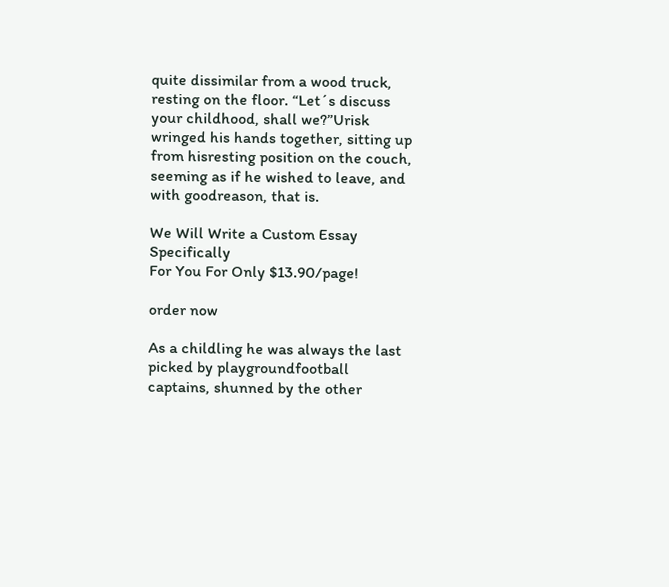quite dissimilar from a wood truck, resting on the floor. “Let´s discuss your childhood, shall we?”Urisk wringed his hands together, sitting up from hisresting position on the couch, seeming as if he wished to leave, and with goodreason, that is.

We Will Write a Custom Essay Specifically
For You For Only $13.90/page!

order now

As a childling he was always the last picked by playgroundfootball captains, shunned by the other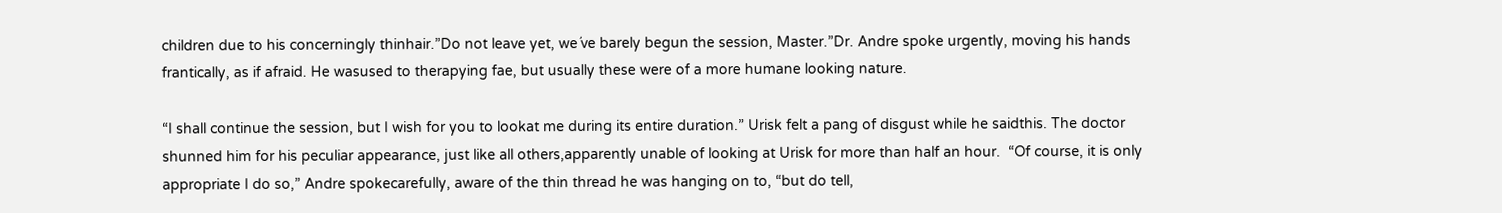children due to his concerningly thinhair.”Do not leave yet, we´ve barely begun the session, Master.”Dr. Andre spoke urgently, moving his hands frantically, as if afraid. He wasused to therapying fae, but usually these were of a more humane looking nature.

“I shall continue the session, but I wish for you to lookat me during its entire duration.” Urisk felt a pang of disgust while he saidthis. The doctor shunned him for his peculiar appearance, just like all others,apparently unable of looking at Urisk for more than half an hour.  “Of course, it is only appropriate I do so,” Andre spokecarefully, aware of the thin thread he was hanging on to, “but do tell,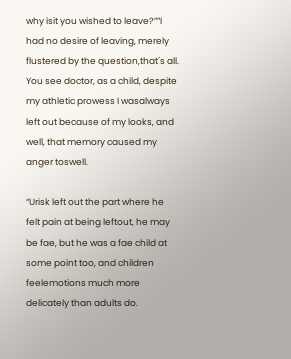why isit you wished to leave?””I had no desire of leaving, merely flustered by the question,that´s all. You see doctor, as a child, despite my athletic prowess I wasalways left out because of my looks, and well, that memory caused my anger toswell.

“Urisk left out the part where he felt pain at being leftout, he may be fae, but he was a fae child at some point too, and children feelemotions much more delicately than adults do.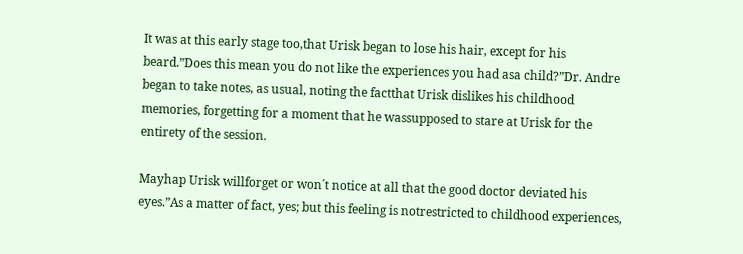It was at this early stage too,that Urisk began to lose his hair, except for his beard.”Does this mean you do not like the experiences you had asa child?”Dr. Andre began to take notes, as usual, noting the factthat Urisk dislikes his childhood memories, forgetting for a moment that he wassupposed to stare at Urisk for the entirety of the session.

Mayhap Urisk willforget or won´t notice at all that the good doctor deviated his eyes.”As a matter of fact, yes; but this feeling is notrestricted to childhood experiences,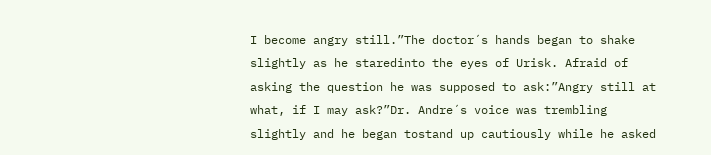I become angry still.”The doctor´s hands began to shake slightly as he staredinto the eyes of Urisk. Afraid of asking the question he was supposed to ask:”Angry still at what, if I may ask?”Dr. Andre´s voice was trembling slightly and he began tostand up cautiously while he asked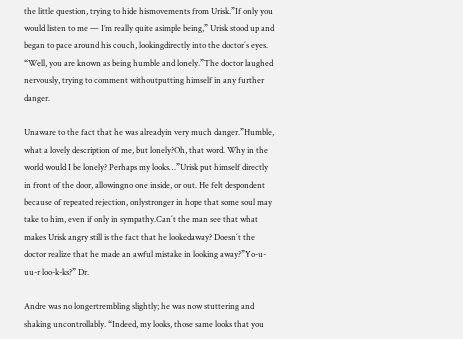the little question, trying to hide hismovements from Urisk.”If only you would listen to me — I’m really quite asimple being,” Urisk stood up and began to pace around his couch, lookingdirectly into the doctor´s eyes. “Well, you are known as being humble and lonely.”The doctor laughed nervously, trying to comment withoutputting himself in any further danger.

Unaware to the fact that he was alreadyin very much danger.”Humble, what a lovely description of me, but lonely?Oh, that word. Why in the world would I be lonely? Perhaps my looks…”Urisk put himself directly in front of the door, allowingno one inside, or out. He felt despondent because of repeated rejection, onlystronger in hope that some soul may take to him, even if only in sympathy.Can´t the man see that what makes Urisk angry still is the fact that he lookedaway? Doesn´t the doctor realize that he made an awful mistake in looking away?”Yo-u-uu-r loo-k-ks?” Dr.

Andre was no longertrembling slightly; he was now stuttering and shaking uncontrollably. “Indeed, my looks, those same looks that you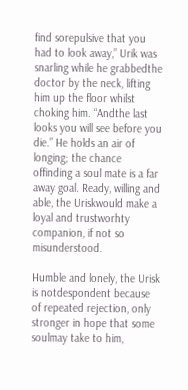find sorepulsive that you had to look away,” Urik was snarling while he grabbedthe doctor by the neck, lifting him up the floor whilst choking him. “Andthe last looks you will see before you die.” He holds an air of longing; the chance offinding a soul mate is a far away goal. Ready, willing and able, the Uriskwould make a loyal and trustworhty companion, if not so misunderstood.

Humble and lonely, the Urisk is notdespondent because of repeated rejection, only stronger in hope that some soulmay take to him,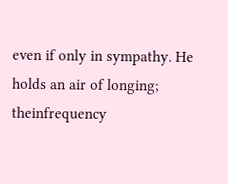even if only in sympathy. He holds an air of longing; theinfrequency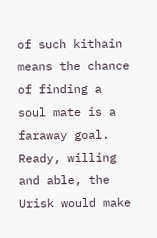of such kithain means the chance of finding a soul mate is a faraway goal. Ready, willing and able, the Urisk would make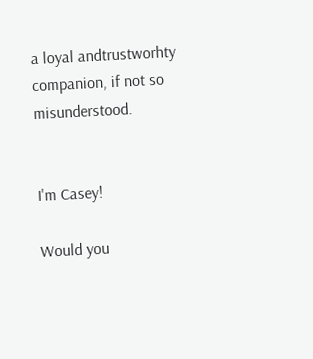a loyal andtrustworhty companion, if not so misunderstood.


I'm Casey!

Would you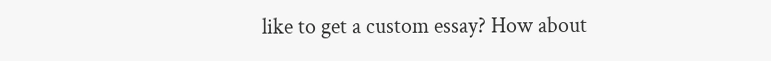like to get a custom essay? How about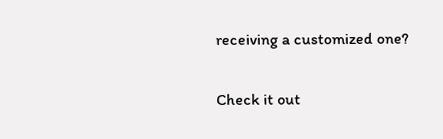receiving a customized one?

Check it out